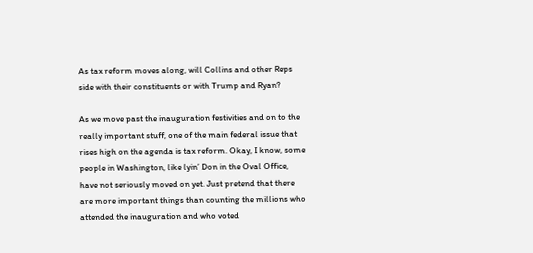As tax reform moves along, will Collins and other Reps side with their constituents or with Trump and Ryan?

As we move past the inauguration festivities and on to the really important stuff, one of the main federal issue that rises high on the agenda is tax reform. Okay, I know, some people in Washington, like lyin’ Don in the Oval Office, have not seriously moved on yet. Just pretend that there are more important things than counting the millions who attended the inauguration and who voted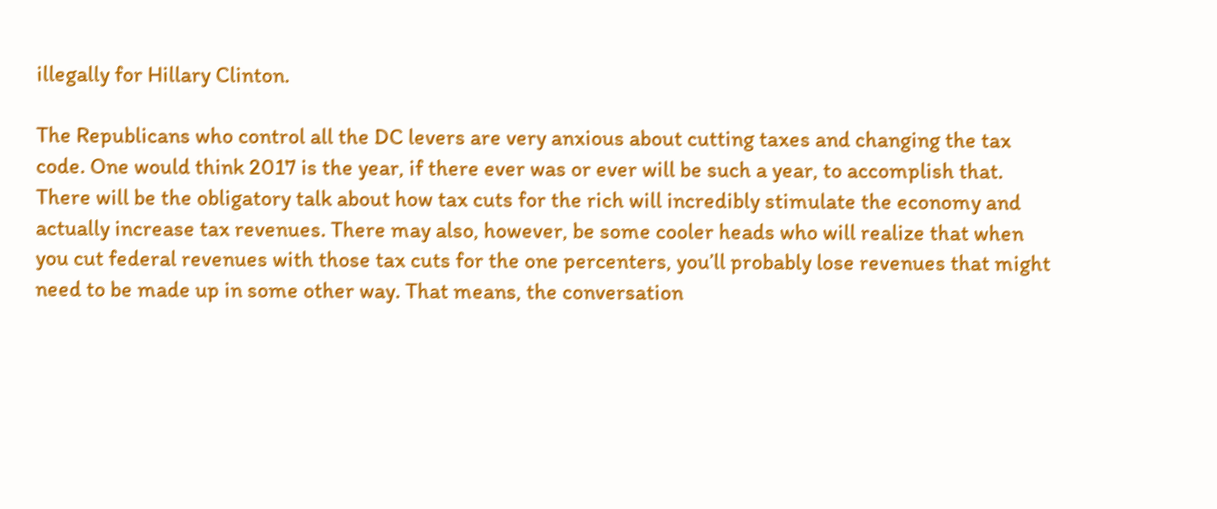illegally for Hillary Clinton.

The Republicans who control all the DC levers are very anxious about cutting taxes and changing the tax code. One would think 2017 is the year, if there ever was or ever will be such a year, to accomplish that. There will be the obligatory talk about how tax cuts for the rich will incredibly stimulate the economy and actually increase tax revenues. There may also, however, be some cooler heads who will realize that when you cut federal revenues with those tax cuts for the one percenters, you’ll probably lose revenues that might need to be made up in some other way. That means, the conversation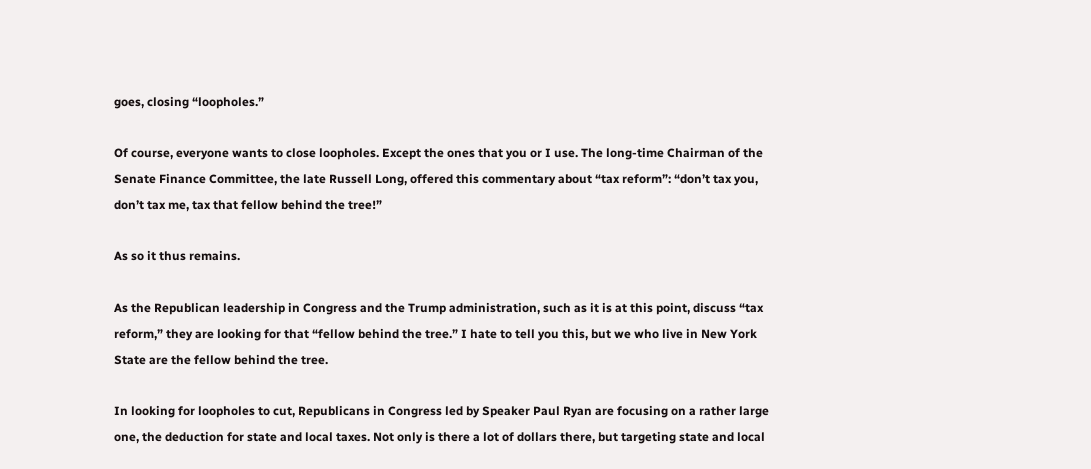goes, closing “loopholes.”

Of course, everyone wants to close loopholes. Except the ones that you or I use. The long-time Chairman of the Senate Finance Committee, the late Russell Long, offered this commentary about “tax reform”: “don’t tax you, don’t tax me, tax that fellow behind the tree!”

As so it thus remains.

As the Republican leadership in Congress and the Trump administration, such as it is at this point, discuss “tax reform,” they are looking for that “fellow behind the tree.” I hate to tell you this, but we who live in New York State are the fellow behind the tree.

In looking for loopholes to cut, Republicans in Congress led by Speaker Paul Ryan are focusing on a rather large one, the deduction for state and local taxes. Not only is there a lot of dollars there, but targeting state and local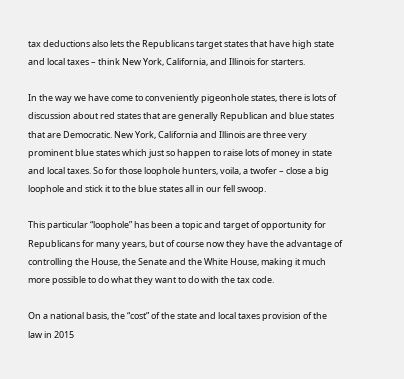tax deductions also lets the Republicans target states that have high state and local taxes – think New York, California, and Illinois for starters.

In the way we have come to conveniently pigeonhole states, there is lots of discussion about red states that are generally Republican and blue states that are Democratic. New York, California and Illinois are three very prominent blue states which just so happen to raise lots of money in state and local taxes. So for those loophole hunters, voila, a twofer – close a big loophole and stick it to the blue states all in our fell swoop.

This particular “loophole” has been a topic and target of opportunity for Republicans for many years, but of course now they have the advantage of controlling the House, the Senate and the White House, making it much more possible to do what they want to do with the tax code.

On a national basis, the “cost” of the state and local taxes provision of the law in 2015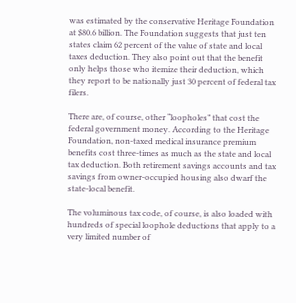was estimated by the conservative Heritage Foundation at $80.6 billion. The Foundation suggests that just ten states claim 62 percent of the value of state and local taxes deduction. They also point out that the benefit only helps those who itemize their deduction, which they report to be nationally just 30 percent of federal tax filers.

There are, of course, other “loopholes” that cost the federal government money. According to the Heritage Foundation, non-taxed medical insurance premium benefits cost three-times as much as the state and local tax deduction. Both retirement savings accounts and tax savings from owner-occupied housing also dwarf the state-local benefit.

The voluminous tax code, of course, is also loaded with hundreds of special loophole deductions that apply to a very limited number of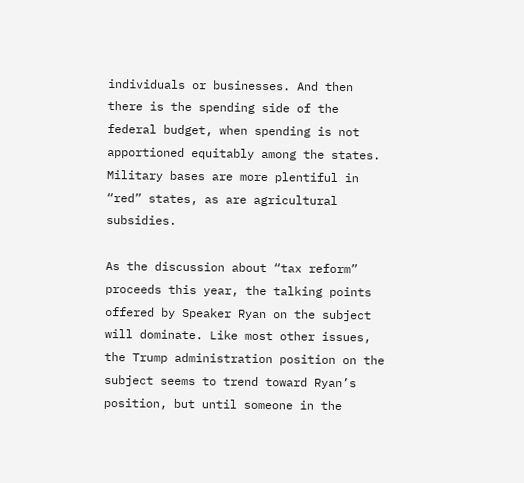individuals or businesses. And then there is the spending side of the federal budget, when spending is not apportioned equitably among the states. Military bases are more plentiful in “red” states, as are agricultural subsidies.

As the discussion about “tax reform” proceeds this year, the talking points offered by Speaker Ryan on the subject will dominate. Like most other issues, the Trump administration position on the subject seems to trend toward Ryan’s position, but until someone in the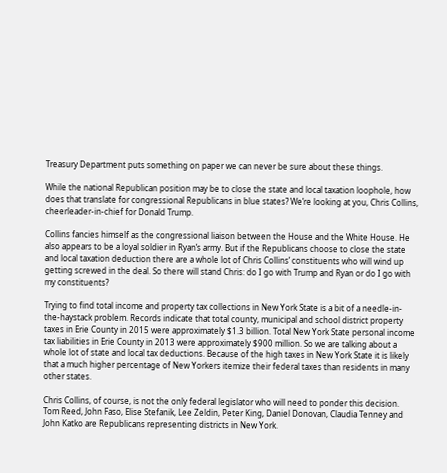Treasury Department puts something on paper we can never be sure about these things.

While the national Republican position may be to close the state and local taxation loophole, how does that translate for congressional Republicans in blue states? We’re looking at you, Chris Collins, cheerleader-in-chief for Donald Trump.

Collins fancies himself as the congressional liaison between the House and the White House. He also appears to be a loyal soldier in Ryan’s army. But if the Republicans choose to close the state and local taxation deduction there are a whole lot of Chris Collins’ constituents who will wind up getting screwed in the deal. So there will stand Chris: do I go with Trump and Ryan or do I go with my constituents?

Trying to find total income and property tax collections in New York State is a bit of a needle-in-the-haystack problem. Records indicate that total county, municipal and school district property taxes in Erie County in 2015 were approximately $1.3 billion. Total New York State personal income tax liabilities in Erie County in 2013 were approximately $900 million. So we are talking about a whole lot of state and local tax deductions. Because of the high taxes in New York State it is likely that a much higher percentage of New Yorkers itemize their federal taxes than residents in many other states.

Chris Collins, of course, is not the only federal legislator who will need to ponder this decision. Tom Reed, John Faso, Elise Stefanik, Lee Zeldin, Peter King, Daniel Donovan, Claudia Tenney and John Katko are Republicans representing districts in New York.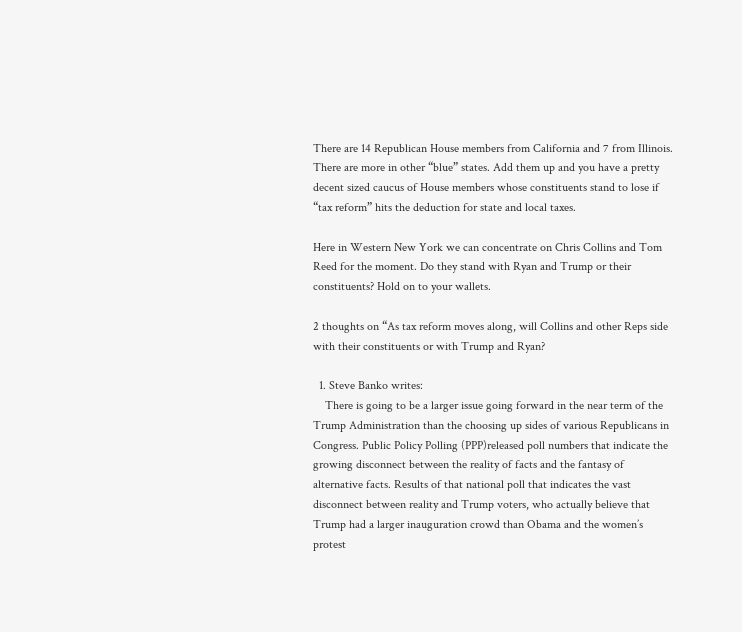There are 14 Republican House members from California and 7 from Illinois. There are more in other “blue” states. Add them up and you have a pretty decent sized caucus of House members whose constituents stand to lose if “tax reform” hits the deduction for state and local taxes.

Here in Western New York we can concentrate on Chris Collins and Tom Reed for the moment. Do they stand with Ryan and Trump or their constituents? Hold on to your wallets.

2 thoughts on “As tax reform moves along, will Collins and other Reps side with their constituents or with Trump and Ryan?

  1. Steve Banko writes:
    There is going to be a larger issue going forward in the near term of the Trump Administration than the choosing up sides of various Republicans in Congress. Public Policy Polling (PPP)released poll numbers that indicate the growing disconnect between the reality of facts and the fantasy of alternative facts. Results of that national poll that indicates the vast disconnect between reality and Trump voters, who actually believe that Trump had a larger inauguration crowd than Obama and the women’s protest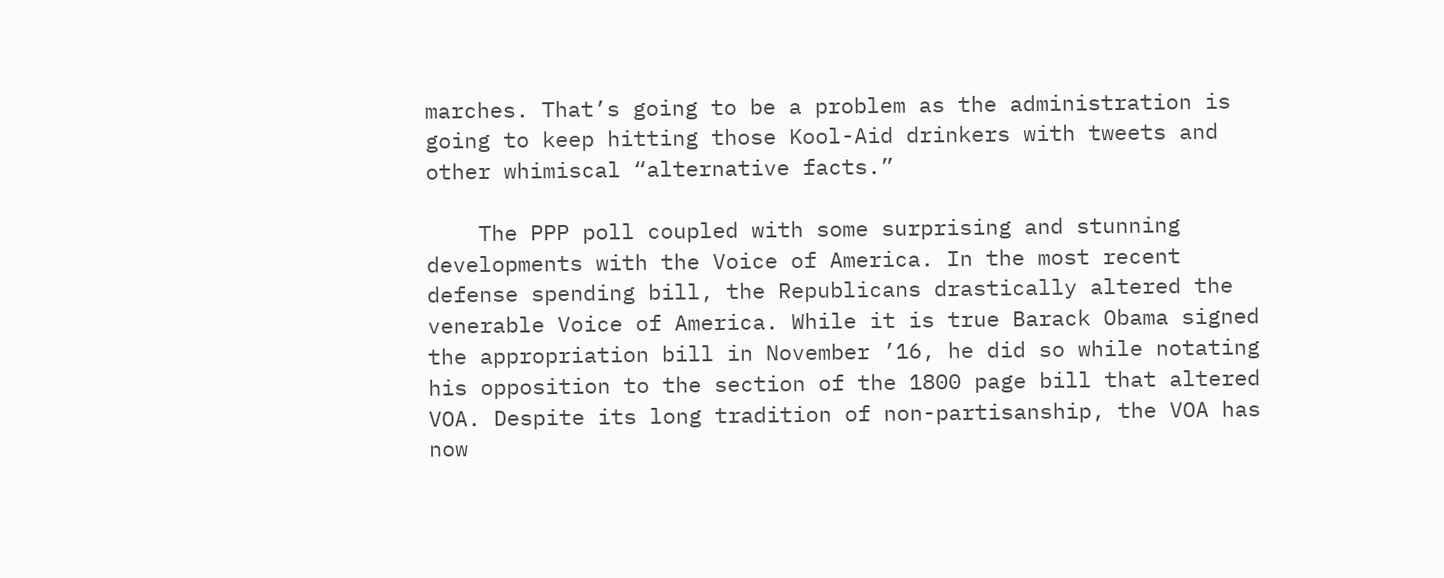marches. That’s going to be a problem as the administration is going to keep hitting those Kool-Aid drinkers with tweets and other whimiscal “alternative facts.”

    The PPP poll coupled with some surprising and stunning developments with the Voice of America. In the most recent defense spending bill, the Republicans drastically altered the venerable Voice of America. While it is true Barack Obama signed the appropriation bill in November ’16, he did so while notating his opposition to the section of the 1800 page bill that altered VOA. Despite its long tradition of non-partisanship, the VOA has now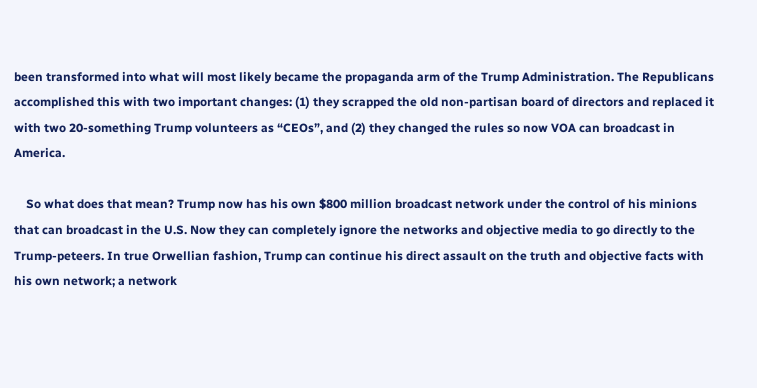been transformed into what will most likely became the propaganda arm of the Trump Administration. The Republicans accomplished this with two important changes: (1) they scrapped the old non-partisan board of directors and replaced it with two 20-something Trump volunteers as “CEOs”, and (2) they changed the rules so now VOA can broadcast in America.

    So what does that mean? Trump now has his own $800 million broadcast network under the control of his minions that can broadcast in the U.S. Now they can completely ignore the networks and objective media to go directly to the Trump-peteers. In true Orwellian fashion, Trump can continue his direct assault on the truth and objective facts with his own network; a network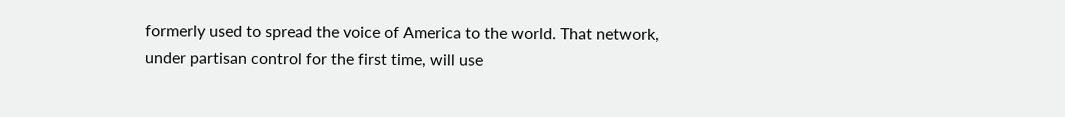formerly used to spread the voice of America to the world. That network, under partisan control for the first time, will use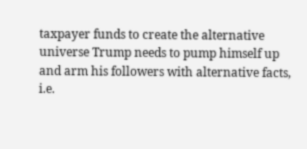taxpayer funds to create the alternative universe Trump needs to pump himself up and arm his followers with alternative facts, i.e.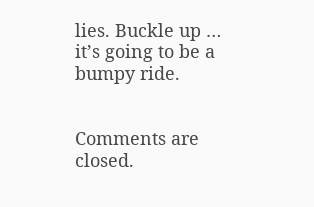lies. Buckle up … it’s going to be a bumpy ride.


Comments are closed.